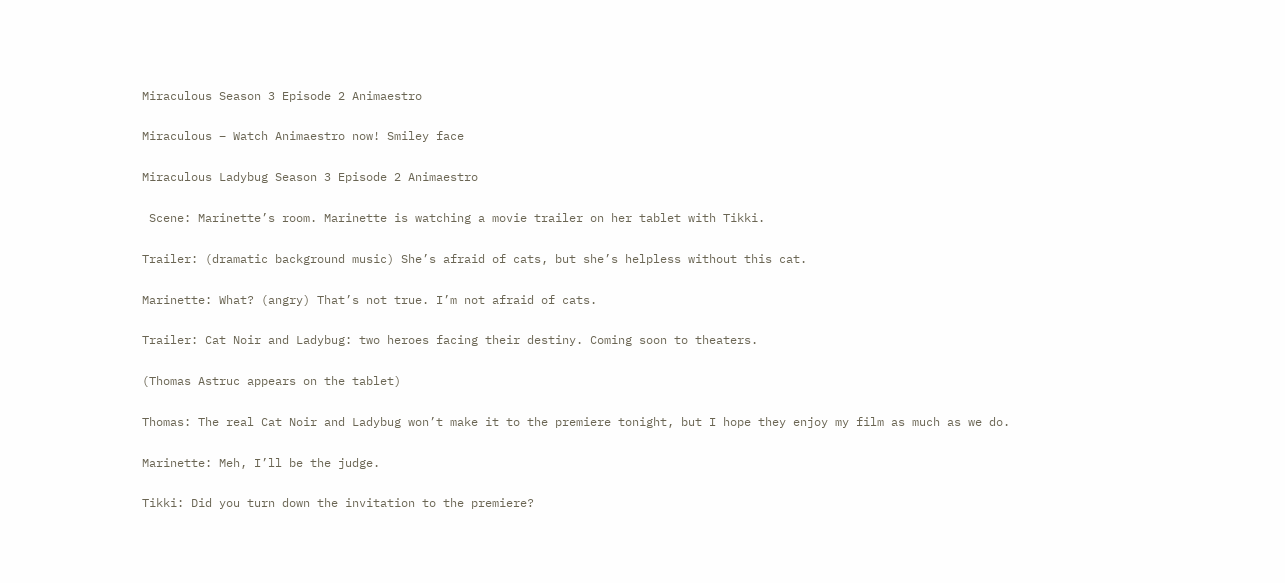Miraculous Season 3 Episode 2 Animaestro

Miraculous – Watch Animaestro now! Smiley face

Miraculous Ladybug Season 3 Episode 2 Animaestro

 Scene: Marinette’s room. Marinette is watching a movie trailer on her tablet with Tikki.

Trailer: (dramatic background music) She’s afraid of cats, but she’s helpless without this cat.

Marinette: What? (angry) That’s not true. I’m not afraid of cats.

Trailer: Cat Noir and Ladybug: two heroes facing their destiny. Coming soon to theaters.

(Thomas Astruc appears on the tablet)

Thomas: The real Cat Noir and Ladybug won’t make it to the premiere tonight, but I hope they enjoy my film as much as we do.

Marinette: Meh, I’ll be the judge.

Tikki: Did you turn down the invitation to the premiere?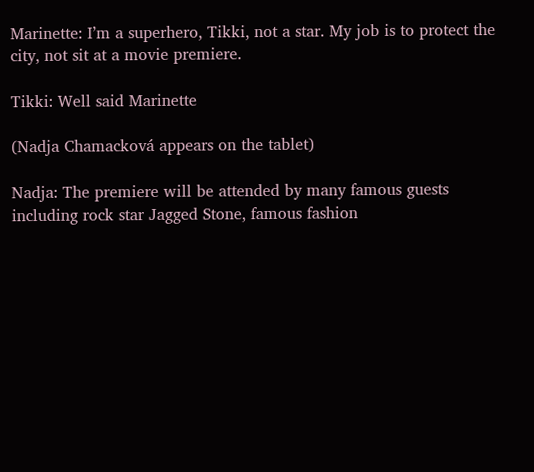Marinette: I’m a superhero, Tikki, not a star. My job is to protect the city, not sit at a movie premiere.

Tikki: Well said Marinette

(Nadja Chamacková appears on the tablet)

Nadja: The premiere will be attended by many famous guests including rock star Jagged Stone, famous fashion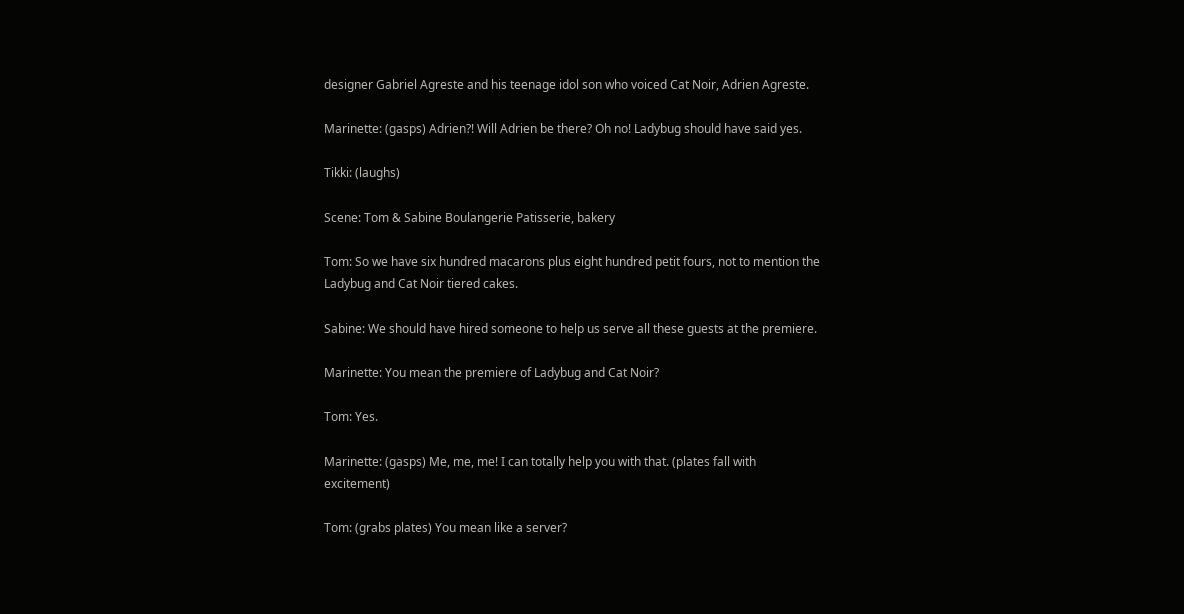designer Gabriel Agreste and his teenage idol son who voiced Cat Noir, Adrien Agreste.

Marinette: (gasps) Adrien?! Will Adrien be there? Oh no! Ladybug should have said yes.

Tikki: (laughs)

Scene: Tom & Sabine Boulangerie Patisserie, bakery

Tom: So we have six hundred macarons plus eight hundred petit fours, not to mention the Ladybug and Cat Noir tiered cakes.

Sabine: We should have hired someone to help us serve all these guests at the premiere.

Marinette: You mean the premiere of Ladybug and Cat Noir?

Tom: Yes.

Marinette: (gasps) Me, me, me! I can totally help you with that. (plates fall with excitement)

Tom: (grabs plates) You mean like a server?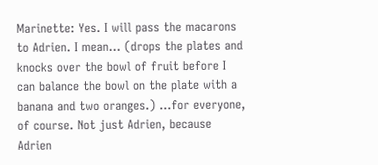Marinette: Yes. I will pass the macarons to Adrien. I mean… (drops the plates and knocks over the bowl of fruit before I can balance the bowl on the plate with a banana and two oranges.) …for everyone, of course. Not just Adrien, because Adrien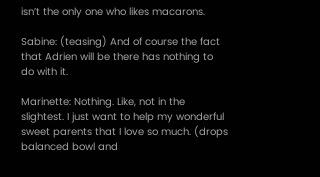isn’t the only one who likes macarons.

Sabine: (teasing) And of course the fact that Adrien will be there has nothing to do with it.

Marinette: Nothing. Like, not in the slightest. I just want to help my wonderful sweet parents that I love so much. (drops balanced bowl and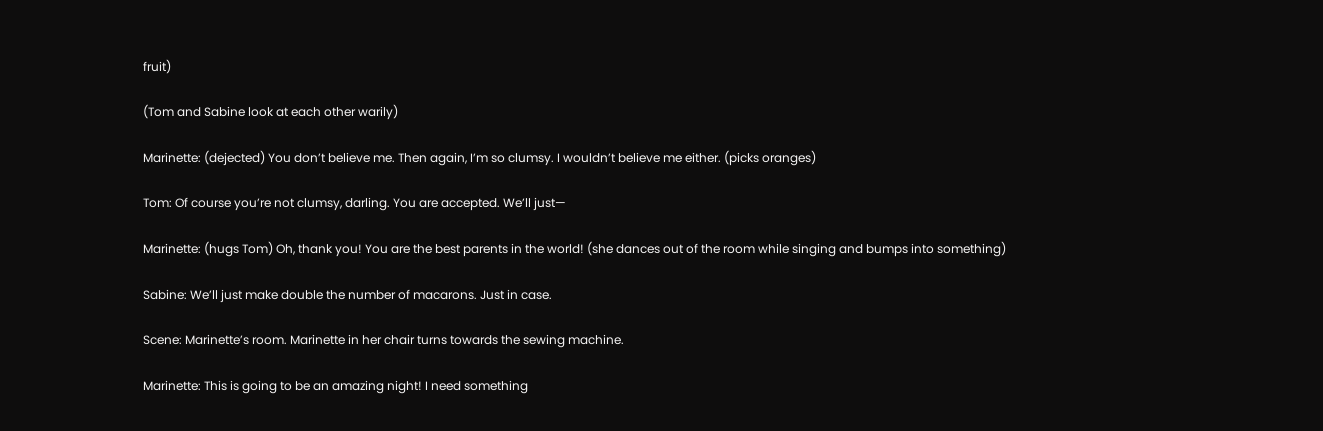fruit)

(Tom and Sabine look at each other warily)

Marinette: (dejected) You don’t believe me. Then again, I’m so clumsy. I wouldn’t believe me either. (picks oranges)

Tom: Of course you’re not clumsy, darling. You are accepted. We’ll just—

Marinette: (hugs Tom) Oh, thank you! You are the best parents in the world! (she dances out of the room while singing and bumps into something)

Sabine: We’ll just make double the number of macarons. Just in case.

Scene: Marinette’s room. Marinette in her chair turns towards the sewing machine.

Marinette: This is going to be an amazing night! I need something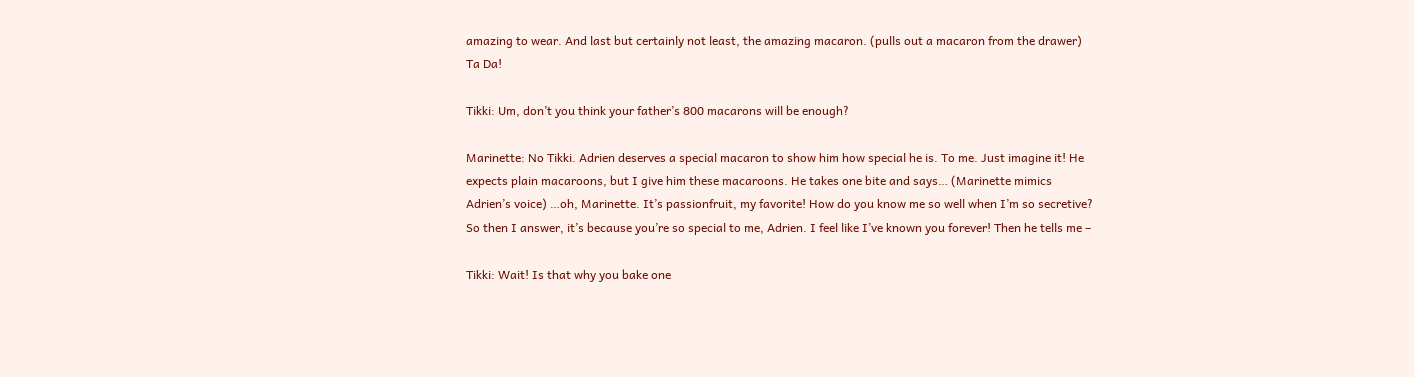amazing to wear. And last but certainly not least, the amazing macaron. (pulls out a macaron from the drawer) Ta Da!

Tikki: Um, don’t you think your father’s 800 macarons will be enough?

Marinette: No Tikki. Adrien deserves a special macaron to show him how special he is. To me. Just imagine it! He expects plain macaroons, but I give him these macaroons. He takes one bite and says… (Marinette mimics Adrien’s voice) …oh, Marinette. It’s passionfruit, my favorite! How do you know me so well when I’m so secretive? So then I answer, it’s because you’re so special to me, Adrien. I feel like I’ve known you forever! Then he tells me –

Tikki: Wait! Is that why you bake one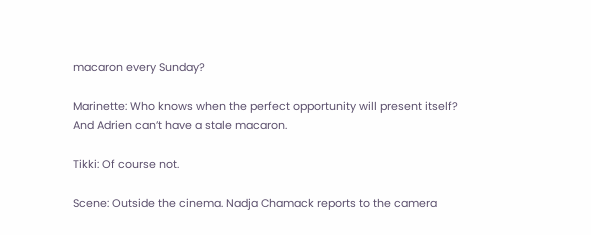macaron every Sunday?

Marinette: Who knows when the perfect opportunity will present itself? And Adrien can’t have a stale macaron.

Tikki: Of course not.

Scene: Outside the cinema. Nadja Chamack reports to the camera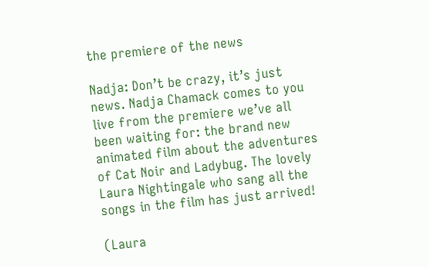the premiere of the news

Nadja: Don’t be crazy, it’s just news. Nadja Chamack comes to you live from the premiere we’ve all been waiting for: the brand new animated film about the adventures of Cat Noir and Ladybug. The lovely Laura Nightingale who sang all the songs in the film has just arrived!

(Laura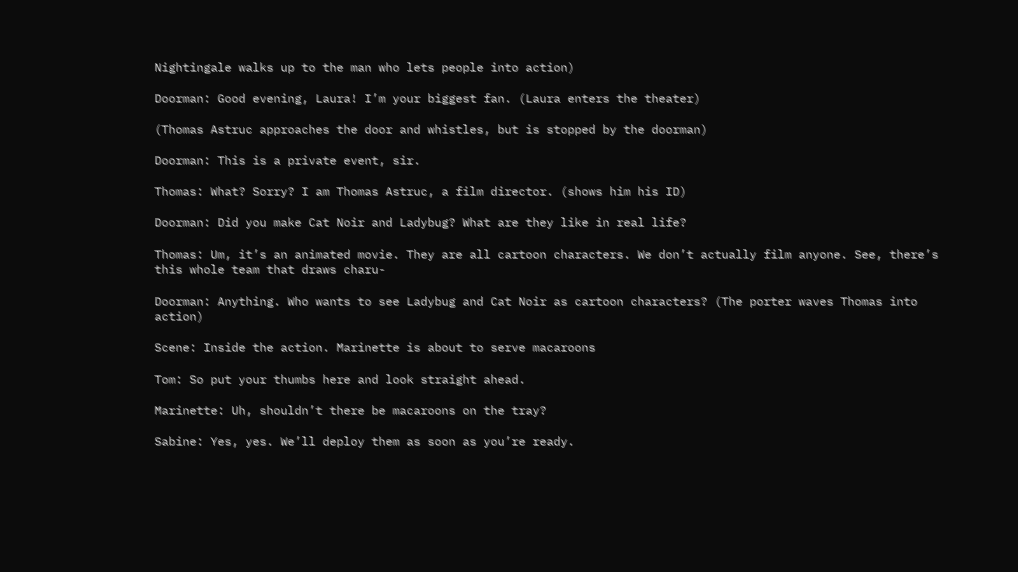Nightingale walks up to the man who lets people into action)

Doorman: Good evening, Laura! I’m your biggest fan. (Laura enters the theater)

(Thomas Astruc approaches the door and whistles, but is stopped by the doorman)

Doorman: This is a private event, sir.

Thomas: What? Sorry? I am Thomas Astruc, a film director. (shows him his ID)

Doorman: Did you make Cat Noir and Ladybug? What are they like in real life?

Thomas: Um, it’s an animated movie. They are all cartoon characters. We don’t actually film anyone. See, there’s this whole team that draws charu-

Doorman: Anything. Who wants to see Ladybug and Cat Noir as cartoon characters? (The porter waves Thomas into action)

Scene: Inside the action. Marinette is about to serve macaroons

Tom: So put your thumbs here and look straight ahead.

Marinette: Uh, shouldn’t there be macaroons on the tray?

Sabine: Yes, yes. We’ll deploy them as soon as you’re ready.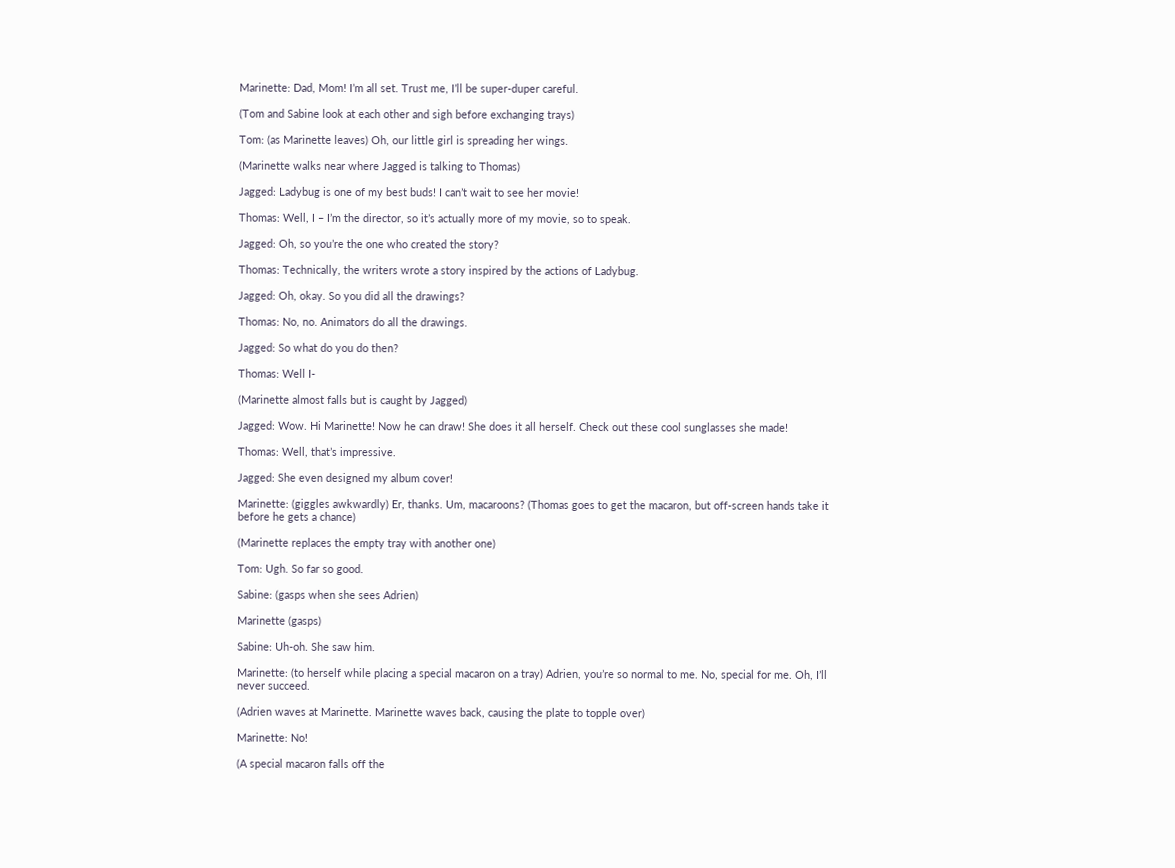Marinette: Dad, Mom! I’m all set. Trust me, I’ll be super-duper careful.

(Tom and Sabine look at each other and sigh before exchanging trays)

Tom: (as Marinette leaves) Oh, our little girl is spreading her wings.

(Marinette walks near where Jagged is talking to Thomas)

Jagged: Ladybug is one of my best buds! I can’t wait to see her movie!

Thomas: Well, I – I’m the director, so it’s actually more of my movie, so to speak.

Jagged: Oh, so you’re the one who created the story?

Thomas: Technically, the writers wrote a story inspired by the actions of Ladybug.

Jagged: Oh, okay. So you did all the drawings?

Thomas: No, no. Animators do all the drawings.

Jagged: So what do you do then?

Thomas: Well I-

(Marinette almost falls but is caught by Jagged)

Jagged: Wow. Hi Marinette! Now he can draw! She does it all herself. Check out these cool sunglasses she made!

Thomas: Well, that’s impressive.

Jagged: She even designed my album cover!

Marinette: (giggles awkwardly) Er, thanks. Um, macaroons? (Thomas goes to get the macaron, but off-screen hands take it before he gets a chance)

(Marinette replaces the empty tray with another one)

Tom: Ugh. So far so good.

Sabine: (gasps when she sees Adrien)

Marinette (gasps)

Sabine: Uh-oh. She saw him.

Marinette: (to herself while placing a special macaron on a tray) Adrien, you’re so normal to me. No, special for me. Oh, I’ll never succeed.

(Adrien waves at Marinette. Marinette waves back, causing the plate to topple over)

Marinette: No!

(A special macaron falls off the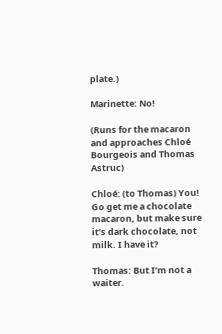plate.)

Marinette: No!

(Runs for the macaron and approaches Chloé Bourgeois and Thomas Astruc)

Chloé: (to Thomas) You! Go get me a chocolate macaron, but make sure it’s dark chocolate, not milk. I have it?

Thomas: But I’m not a waiter.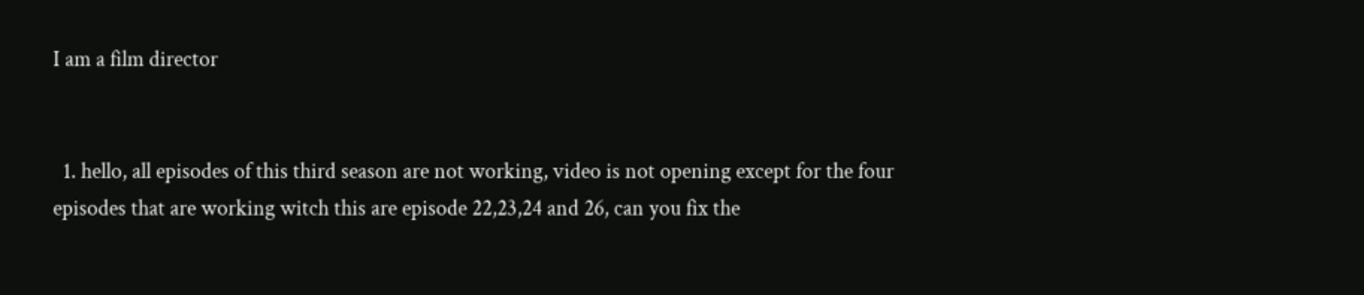I am a film director


  1. hello, all episodes of this third season are not working, video is not opening except for the four episodes that are working witch this are episode 22,23,24 and 26, can you fix the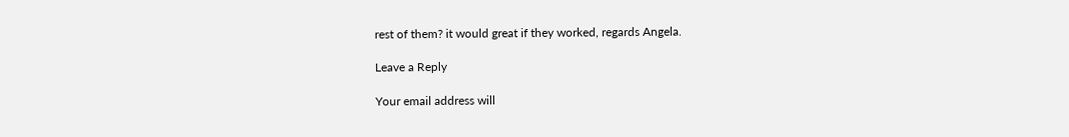rest of them? it would great if they worked, regards Angela.

Leave a Reply

Your email address will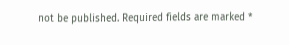not be published. Required fields are marked *